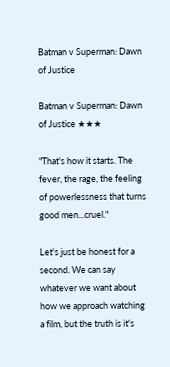Batman v Superman: Dawn of Justice

Batman v Superman: Dawn of Justice ★★★

"That's how it starts. The fever, the rage, the feeling of powerlessness that turns good men...cruel."

Let's just be honest for a second. We can say whatever we want about how we approach watching a film, but the truth is it's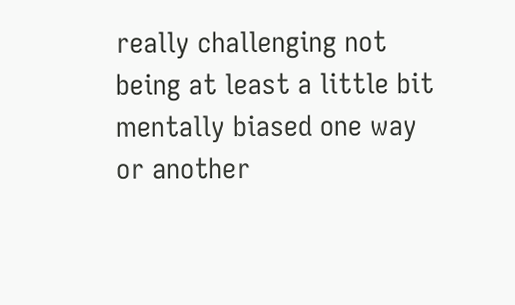really challenging not being at least a little bit mentally biased one way or another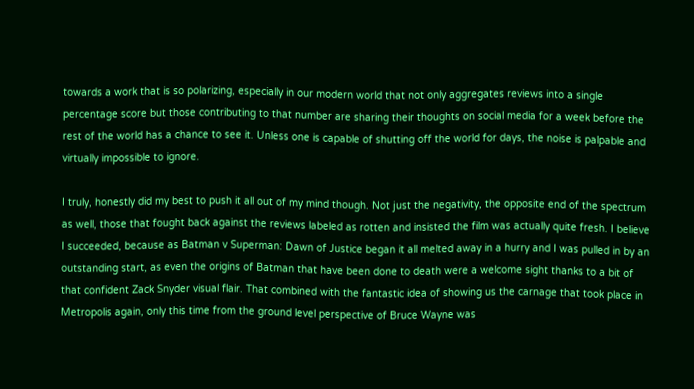towards a work that is so polarizing, especially in our modern world that not only aggregates reviews into a single percentage score but those contributing to that number are sharing their thoughts on social media for a week before the rest of the world has a chance to see it. Unless one is capable of shutting off the world for days, the noise is palpable and virtually impossible to ignore.

I truly, honestly did my best to push it all out of my mind though. Not just the negativity, the opposite end of the spectrum as well, those that fought back against the reviews labeled as rotten and insisted the film was actually quite fresh. I believe I succeeded, because as Batman v Superman: Dawn of Justice began it all melted away in a hurry and I was pulled in by an outstanding start, as even the origins of Batman that have been done to death were a welcome sight thanks to a bit of that confident Zack Snyder visual flair. That combined with the fantastic idea of showing us the carnage that took place in Metropolis again, only this time from the ground level perspective of Bruce Wayne was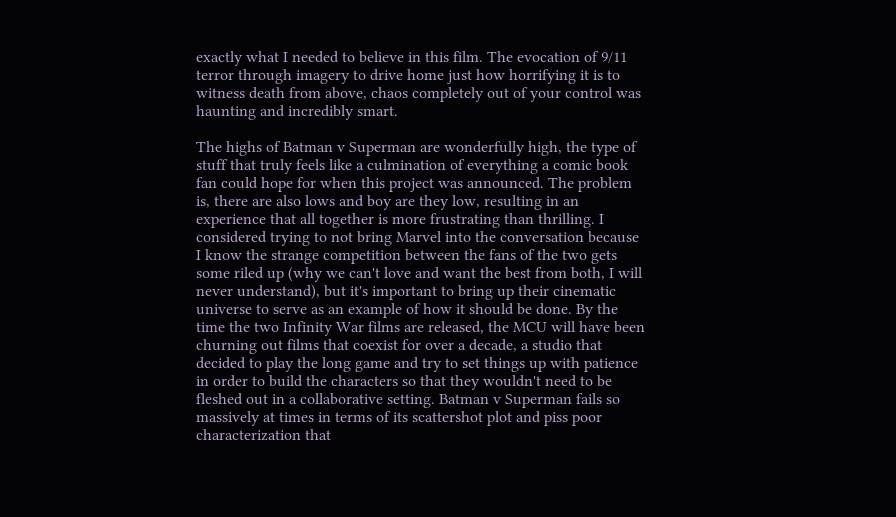exactly what I needed to believe in this film. The evocation of 9/11 terror through imagery to drive home just how horrifying it is to witness death from above, chaos completely out of your control was haunting and incredibly smart.

The highs of Batman v Superman are wonderfully high, the type of stuff that truly feels like a culmination of everything a comic book fan could hope for when this project was announced. The problem is, there are also lows and boy are they low, resulting in an experience that all together is more frustrating than thrilling. I considered trying to not bring Marvel into the conversation because I know the strange competition between the fans of the two gets some riled up (why we can't love and want the best from both, I will never understand), but it's important to bring up their cinematic universe to serve as an example of how it should be done. By the time the two Infinity War films are released, the MCU will have been churning out films that coexist for over a decade, a studio that decided to play the long game and try to set things up with patience in order to build the characters so that they wouldn't need to be fleshed out in a collaborative setting. Batman v Superman fails so massively at times in terms of its scattershot plot and piss poor characterization that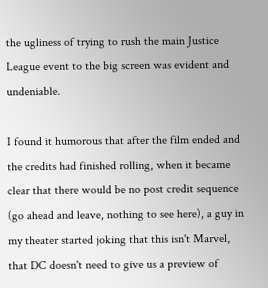the ugliness of trying to rush the main Justice League event to the big screen was evident and undeniable.

I found it humorous that after the film ended and the credits had finished rolling, when it became clear that there would be no post credit sequence (go ahead and leave, nothing to see here), a guy in my theater started joking that this isn't Marvel, that DC doesn't need to give us a preview of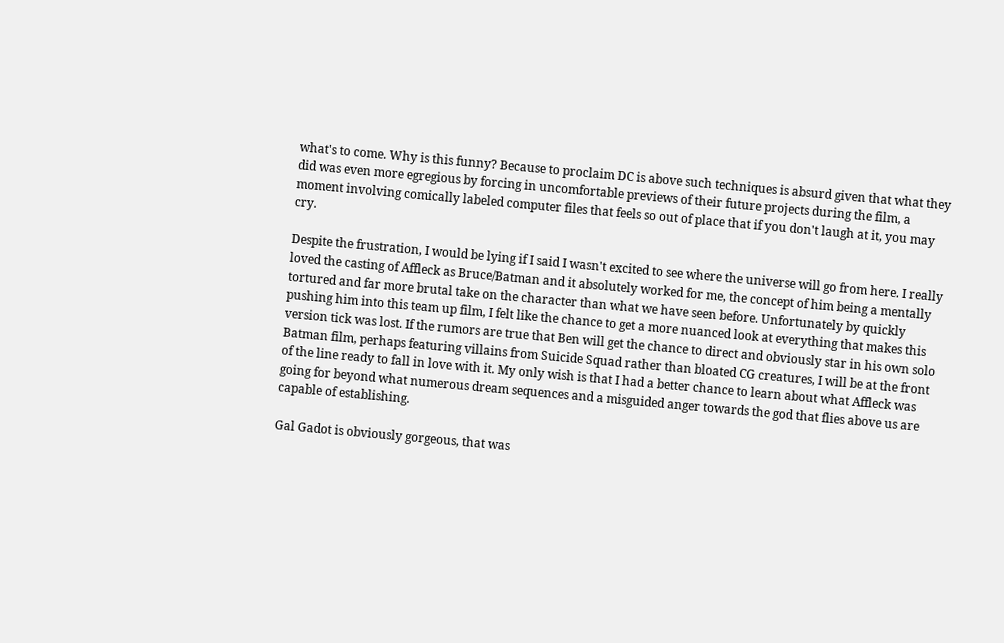what's to come. Why is this funny? Because to proclaim DC is above such techniques is absurd given that what they did was even more egregious by forcing in uncomfortable previews of their future projects during the film, a moment involving comically labeled computer files that feels so out of place that if you don't laugh at it, you may cry.

Despite the frustration, I would be lying if I said I wasn't excited to see where the universe will go from here. I really loved the casting of Affleck as Bruce/Batman and it absolutely worked for me, the concept of him being a mentally tortured and far more brutal take on the character than what we have seen before. Unfortunately by quickly pushing him into this team up film, I felt like the chance to get a more nuanced look at everything that makes this version tick was lost. If the rumors are true that Ben will get the chance to direct and obviously star in his own solo Batman film, perhaps featuring villains from Suicide Squad rather than bloated CG creatures, I will be at the front of the line ready to fall in love with it. My only wish is that I had a better chance to learn about what Affleck was going for beyond what numerous dream sequences and a misguided anger towards the god that flies above us are capable of establishing.

Gal Gadot is obviously gorgeous, that was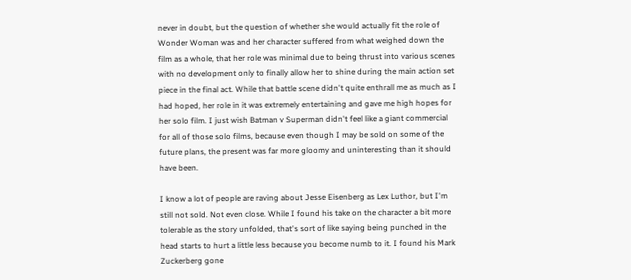never in doubt, but the question of whether she would actually fit the role of Wonder Woman was and her character suffered from what weighed down the film as a whole, that her role was minimal due to being thrust into various scenes with no development only to finally allow her to shine during the main action set piece in the final act. While that battle scene didn't quite enthrall me as much as I had hoped, her role in it was extremely entertaining and gave me high hopes for her solo film. I just wish Batman v Superman didn't feel like a giant commercial for all of those solo films, because even though I may be sold on some of the future plans, the present was far more gloomy and uninteresting than it should have been.

I know a lot of people are raving about Jesse Eisenberg as Lex Luthor, but I'm still not sold. Not even close. While I found his take on the character a bit more tolerable as the story unfolded, that's sort of like saying being punched in the head starts to hurt a little less because you become numb to it. I found his Mark Zuckerberg gone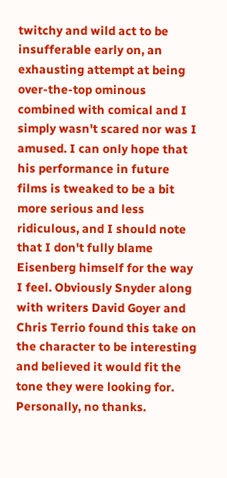twitchy and wild act to be insufferable early on, an exhausting attempt at being over-the-top ominous combined with comical and I simply wasn't scared nor was I amused. I can only hope that his performance in future films is tweaked to be a bit more serious and less ridiculous, and I should note that I don't fully blame Eisenberg himself for the way I feel. Obviously Snyder along with writers David Goyer and Chris Terrio found this take on the character to be interesting and believed it would fit the tone they were looking for. Personally, no thanks.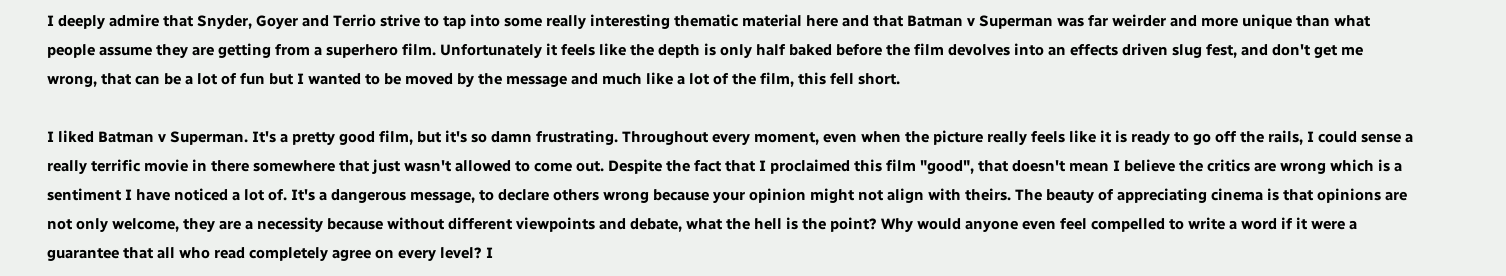I deeply admire that Snyder, Goyer and Terrio strive to tap into some really interesting thematic material here and that Batman v Superman was far weirder and more unique than what people assume they are getting from a superhero film. Unfortunately it feels like the depth is only half baked before the film devolves into an effects driven slug fest, and don't get me wrong, that can be a lot of fun but I wanted to be moved by the message and much like a lot of the film, this fell short.

I liked Batman v Superman. It's a pretty good film, but it's so damn frustrating. Throughout every moment, even when the picture really feels like it is ready to go off the rails, I could sense a really terrific movie in there somewhere that just wasn't allowed to come out. Despite the fact that I proclaimed this film "good", that doesn't mean I believe the critics are wrong which is a sentiment I have noticed a lot of. It's a dangerous message, to declare others wrong because your opinion might not align with theirs. The beauty of appreciating cinema is that opinions are not only welcome, they are a necessity because without different viewpoints and debate, what the hell is the point? Why would anyone even feel compelled to write a word if it were a guarantee that all who read completely agree on every level? I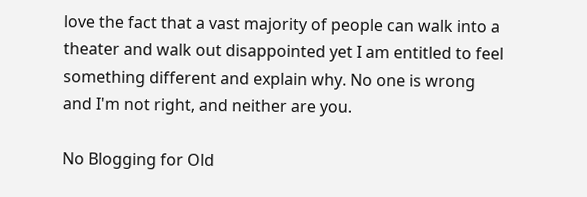love the fact that a vast majority of people can walk into a theater and walk out disappointed yet I am entitled to feel something different and explain why. No one is wrong and I'm not right, and neither are you.

No Blogging for Old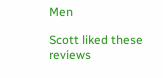Men

Scott liked these reviews